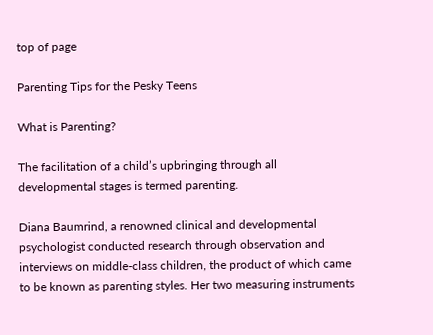top of page

Parenting Tips for the Pesky Teens

What is Parenting?

The facilitation of a child’s upbringing through all developmental stages is termed parenting.

Diana Baumrind, a renowned clinical and developmental psychologist conducted research through observation and interviews on middle-class children, the product of which came to be known as parenting styles. Her two measuring instruments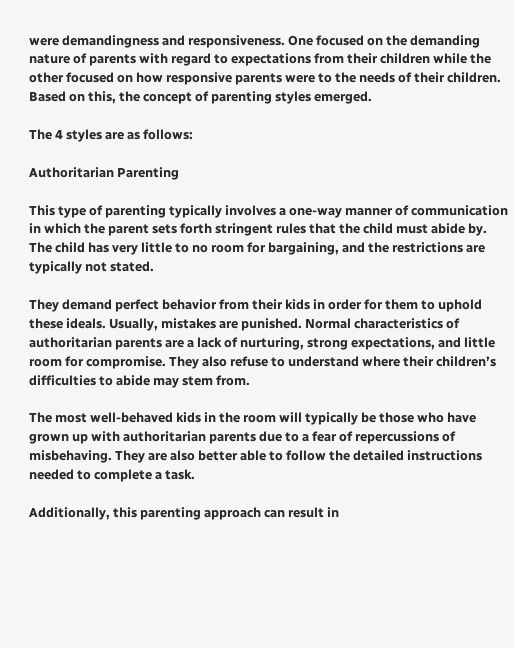were demandingness and responsiveness. One focused on the demanding nature of parents with regard to expectations from their children while the other focused on how responsive parents were to the needs of their children. Based on this, the concept of parenting styles emerged.

The 4 styles are as follows:

Authoritarian Parenting

This type of parenting typically involves a one-way manner of communication in which the parent sets forth stringent rules that the child must abide by. The child has very little to no room for bargaining, and the restrictions are typically not stated.

They demand perfect behavior from their kids in order for them to uphold these ideals. Usually, mistakes are punished. Normal characteristics of authoritarian parents are a lack of nurturing, strong expectations, and little room for compromise. They also refuse to understand where their children’s difficulties to abide may stem from.

The most well-behaved kids in the room will typically be those who have grown up with authoritarian parents due to a fear of repercussions of misbehaving. They are also better able to follow the detailed instructions needed to complete a task.

Additionally, this parenting approach can result in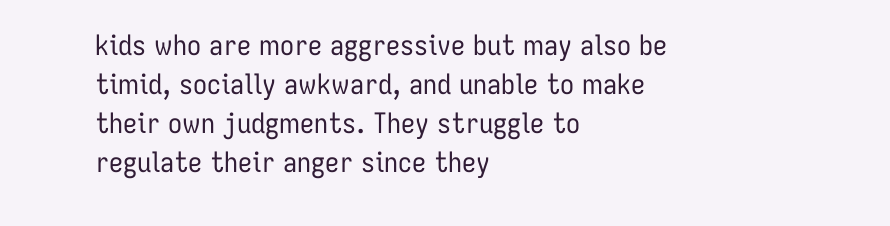kids who are more aggressive but may also be timid, socially awkward, and unable to make their own judgments. They struggle to regulate their anger since they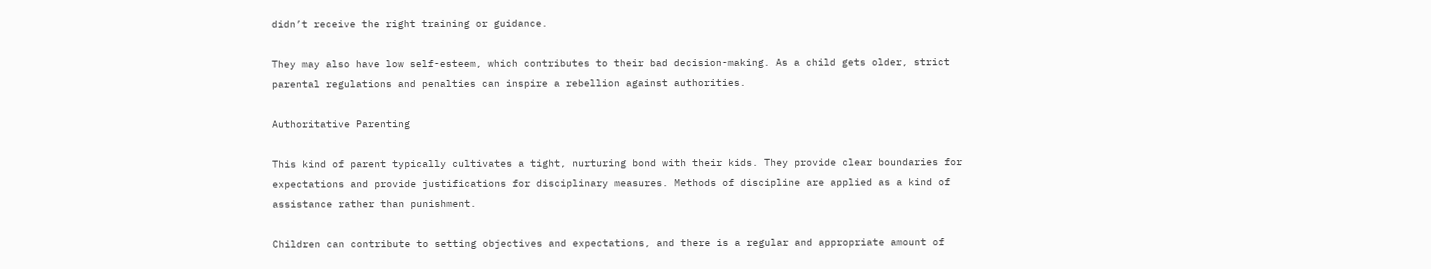didn’t receive the right training or guidance.

They may also have low self-esteem, which contributes to their bad decision-making. As a child gets older, strict parental regulations and penalties can inspire a rebellion against authorities.

Authoritative Parenting

This kind of parent typically cultivates a tight, nurturing bond with their kids. They provide clear boundaries for expectations and provide justifications for disciplinary measures. Methods of discipline are applied as a kind of assistance rather than punishment.

Children can contribute to setting objectives and expectations, and there is a regular and appropriate amount of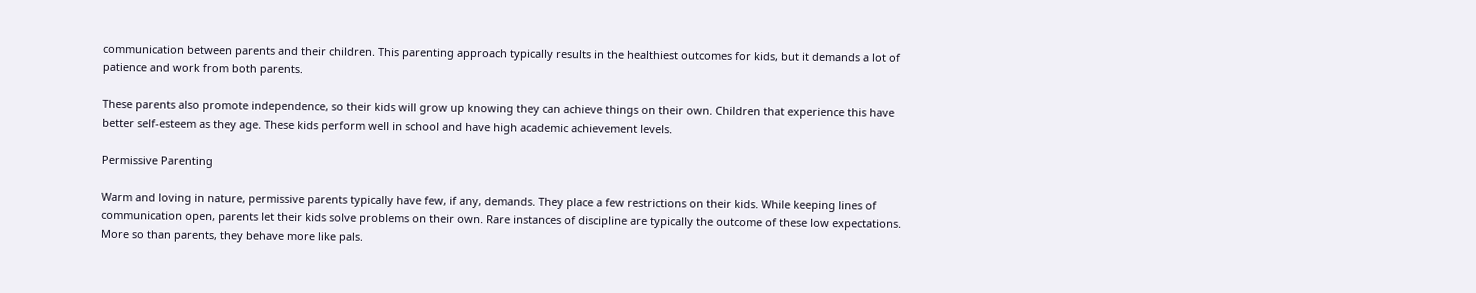communication between parents and their children. This parenting approach typically results in the healthiest outcomes for kids, but it demands a lot of patience and work from both parents.

These parents also promote independence, so their kids will grow up knowing they can achieve things on their own. Children that experience this have better self-esteem as they age. These kids perform well in school and have high academic achievement levels.

Permissive Parenting

Warm and loving in nature, permissive parents typically have few, if any, demands. They place a few restrictions on their kids. While keeping lines of communication open, parents let their kids solve problems on their own. Rare instances of discipline are typically the outcome of these low expectations. More so than parents, they behave more like pals.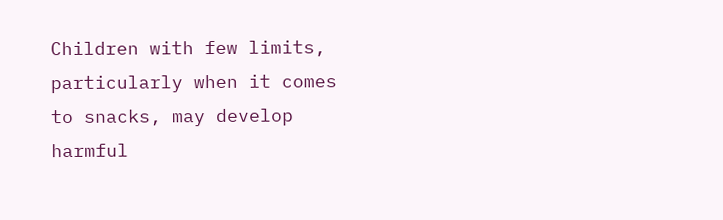Children with few limits, particularly when it comes to snacks, may develop harmful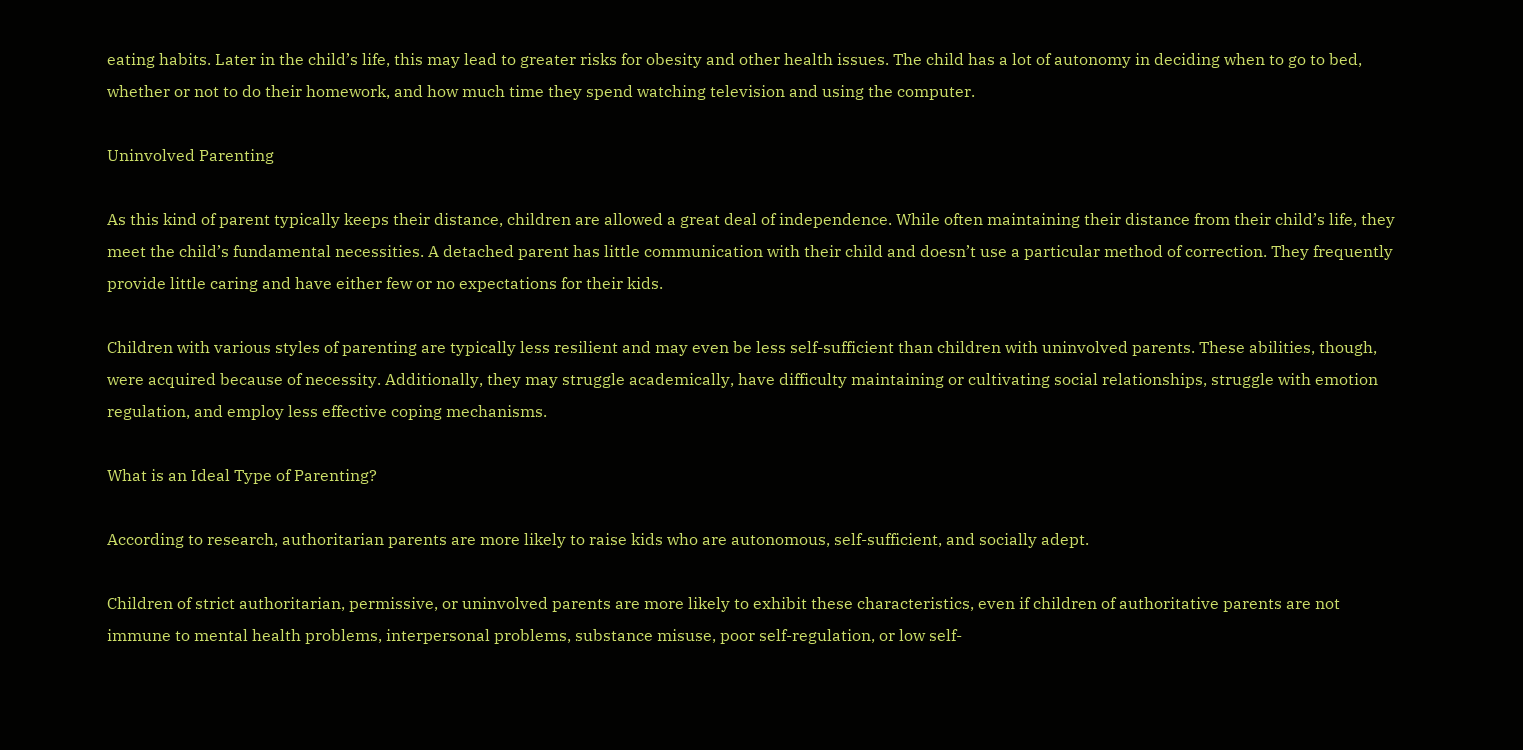eating habits. Later in the child’s life, this may lead to greater risks for obesity and other health issues. The child has a lot of autonomy in deciding when to go to bed, whether or not to do their homework, and how much time they spend watching television and using the computer.

Uninvolved Parenting

As this kind of parent typically keeps their distance, children are allowed a great deal of independence. While often maintaining their distance from their child’s life, they meet the child’s fundamental necessities. A detached parent has little communication with their child and doesn’t use a particular method of correction. They frequently provide little caring and have either few or no expectations for their kids.

Children with various styles of parenting are typically less resilient and may even be less self-sufficient than children with uninvolved parents. These abilities, though, were acquired because of necessity. Additionally, they may struggle academically, have difficulty maintaining or cultivating social relationships, struggle with emotion regulation, and employ less effective coping mechanisms.

What is an Ideal Type of Parenting?

According to research, authoritarian parents are more likely to raise kids who are autonomous, self-sufficient, and socially adept.

Children of strict authoritarian, permissive, or uninvolved parents are more likely to exhibit these characteristics, even if children of authoritative parents are not immune to mental health problems, interpersonal problems, substance misuse, poor self-regulation, or low self-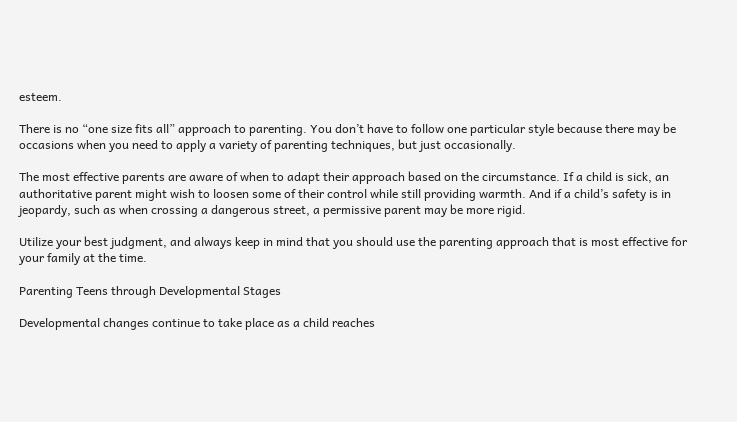esteem.

There is no “one size fits all” approach to parenting. You don’t have to follow one particular style because there may be occasions when you need to apply a variety of parenting techniques, but just occasionally.

The most effective parents are aware of when to adapt their approach based on the circumstance. If a child is sick, an authoritative parent might wish to loosen some of their control while still providing warmth. And if a child’s safety is in jeopardy, such as when crossing a dangerous street, a permissive parent may be more rigid.

Utilize your best judgment, and always keep in mind that you should use the parenting approach that is most effective for your family at the time.

Parenting Teens through Developmental Stages

Developmental changes continue to take place as a child reaches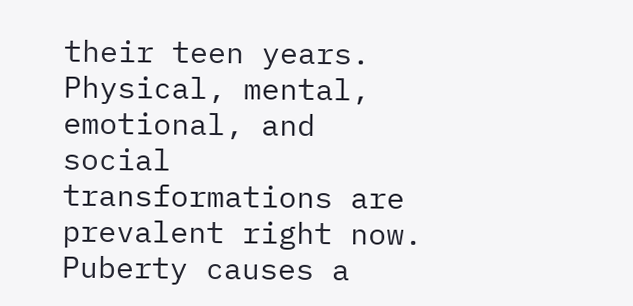their teen years. Physical, mental, emotional, and social transformations are prevalent right now. Puberty causes a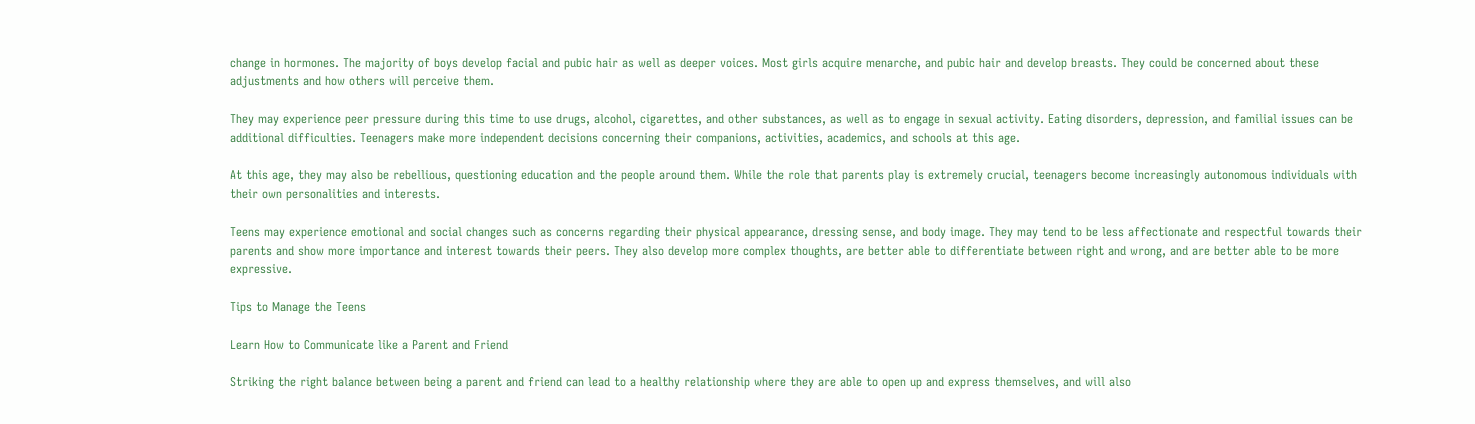change in hormones. The majority of boys develop facial and pubic hair as well as deeper voices. Most girls acquire menarche, and pubic hair and develop breasts. They could be concerned about these adjustments and how others will perceive them.

They may experience peer pressure during this time to use drugs, alcohol, cigarettes, and other substances, as well as to engage in sexual activity. Eating disorders, depression, and familial issues can be additional difficulties. Teenagers make more independent decisions concerning their companions, activities, academics, and schools at this age.

At this age, they may also be rebellious, questioning education and the people around them. While the role that parents play is extremely crucial, teenagers become increasingly autonomous individuals with their own personalities and interests.

Teens may experience emotional and social changes such as concerns regarding their physical appearance, dressing sense, and body image. They may tend to be less affectionate and respectful towards their parents and show more importance and interest towards their peers. They also develop more complex thoughts, are better able to differentiate between right and wrong, and are better able to be more expressive.

Tips to Manage the Teens

Learn How to Communicate like a Parent and Friend

Striking the right balance between being a parent and friend can lead to a healthy relationship where they are able to open up and express themselves, and will also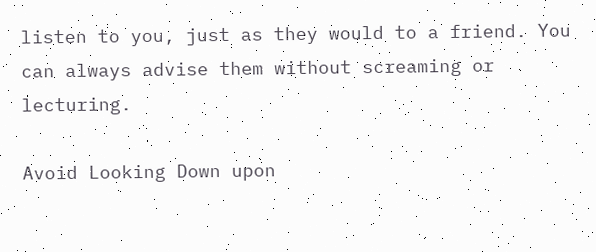listen to you, just as they would to a friend. You can always advise them without screaming or lecturing.

Avoid Looking Down upon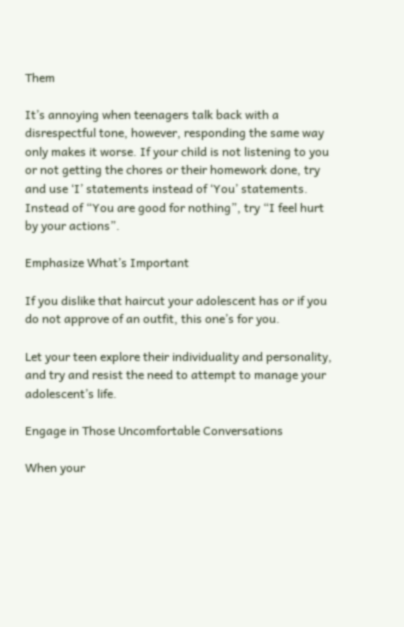Them

It’s annoying when teenagers talk back with a disrespectful tone, however, responding the same way only makes it worse. If your child is not listening to you or not getting the chores or their homework done, try and use ‘I’ statements instead of ‘You’ statements. Instead of “You are good for nothing”, try “I feel hurt by your actions”.

Emphasize What’s Important

If you dislike that haircut your adolescent has or if you do not approve of an outfit, this one’s for you.

Let your teen explore their individuality and personality, and try and resist the need to attempt to manage your adolescent’s life.

Engage in Those Uncomfortable Conversations

When your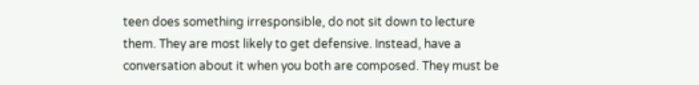teen does something irresponsible, do not sit down to lecture them. They are most likely to get defensive. Instead, have a conversation about it when you both are composed. They must be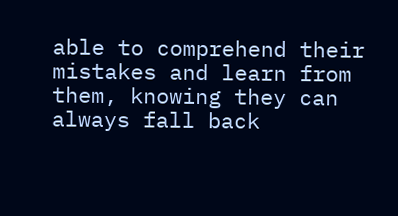able to comprehend their mistakes and learn from them, knowing they can always fall back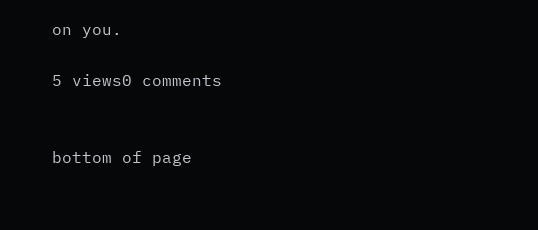on you.

5 views0 comments


bottom of page